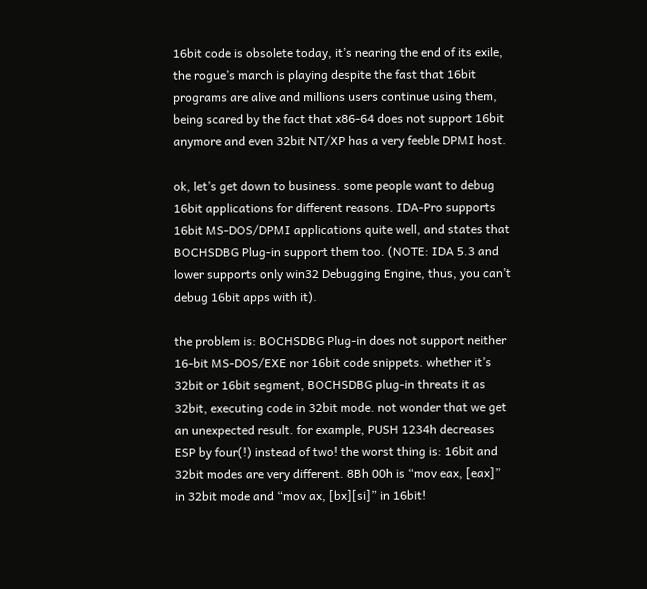16bit code is obsolete today, it’s nearing the end of its exile, the rogue’s march is playing despite the fast that 16bit programs are alive and millions users continue using them, being scared by the fact that x86-64 does not support 16bit anymore and even 32bit NT/XP has a very feeble DPMI host.

ok, let’s get down to business. some people want to debug 16bit applications for different reasons. IDA-Pro supports 16bit MS-DOS/DPMI applications quite well, and states that BOCHSDBG Plug-in support them too. (NOTE: IDA 5.3 and lower supports only win32 Debugging Engine, thus, you can’t debug 16bit apps with it).

the problem is: BOCHSDBG Plug-in does not support neither 16-bit MS-DOS/EXE nor 16bit code snippets. whether it’s 32bit or 16bit segment, BOCHSDBG plug-in threats it as 32bit, executing code in 32bit mode. not wonder that we get an unexpected result. for example, PUSH 1234h decreases ESP by four(!) instead of two! the worst thing is: 16bit and 32bit modes are very different. 8Bh 00h is “mov eax, [eax]” in 32bit mode and “mov ax, [bx][si]” in 16bit!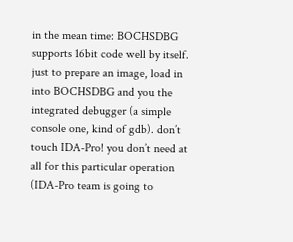in the mean time: BOCHSDBG supports 16bit code well by itself. just to prepare an image, load in into BOCHSDBG and you the integrated debugger (a simple console one, kind of gdb). don’t touch IDA-Pro! you don’t need at all for this particular operation (IDA-Pro team is going to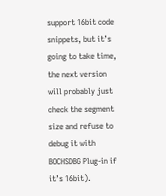support 16bit code snippets, but it’s going to take time, the next version will probably just check the segment size and refuse to debug it with BOCHSDBG Plug-in if it’s 16bit).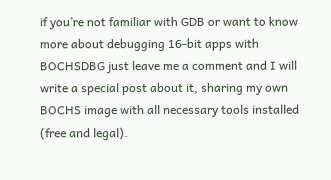if you’re not familiar with GDB or want to know more about debugging 16-bit apps with BOCHSDBG just leave me a comment and I will write a special post about it, sharing my own BOCHS image with all necessary tools installed (free and legal).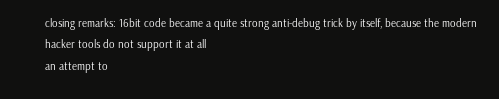closing remarks: 16bit code became a quite strong anti-debug trick by itself, because the modern hacker tools do not support it at all
an attempt to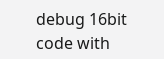debug 16bit code with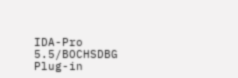IDA-Pro 5.5/BOCHSDBG Plug-in